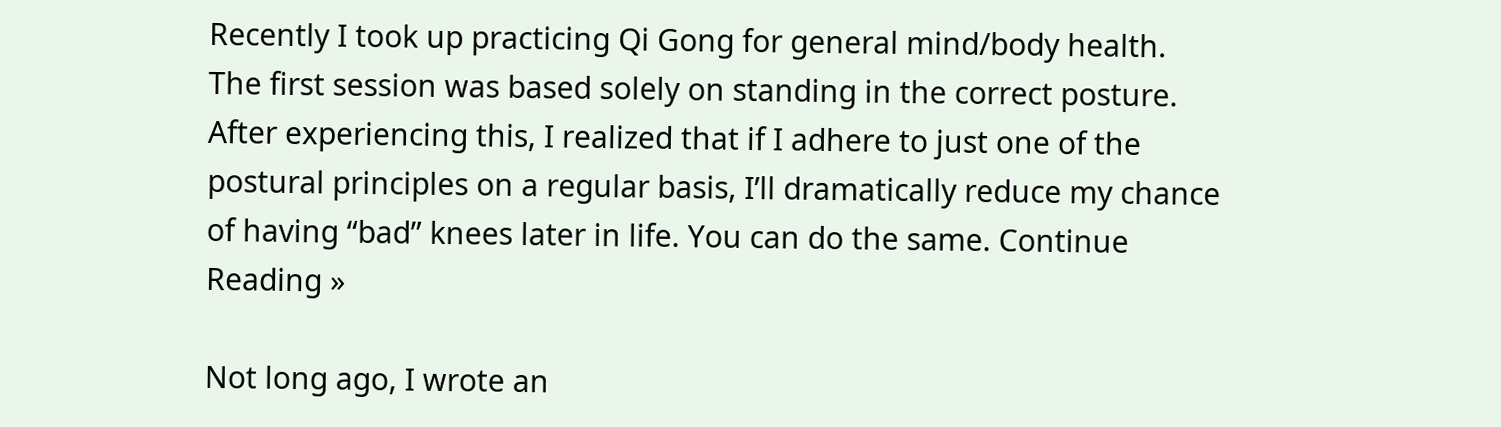Recently I took up practicing Qi Gong for general mind/body health. The first session was based solely on standing in the correct posture. After experiencing this, I realized that if I adhere to just one of the postural principles on a regular basis, I’ll dramatically reduce my chance of having “bad” knees later in life. You can do the same. Continue Reading »

Not long ago, I wrote an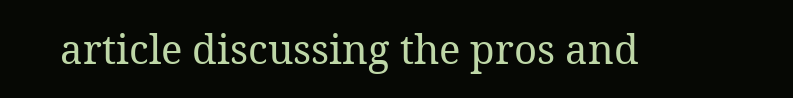article discussing the pros and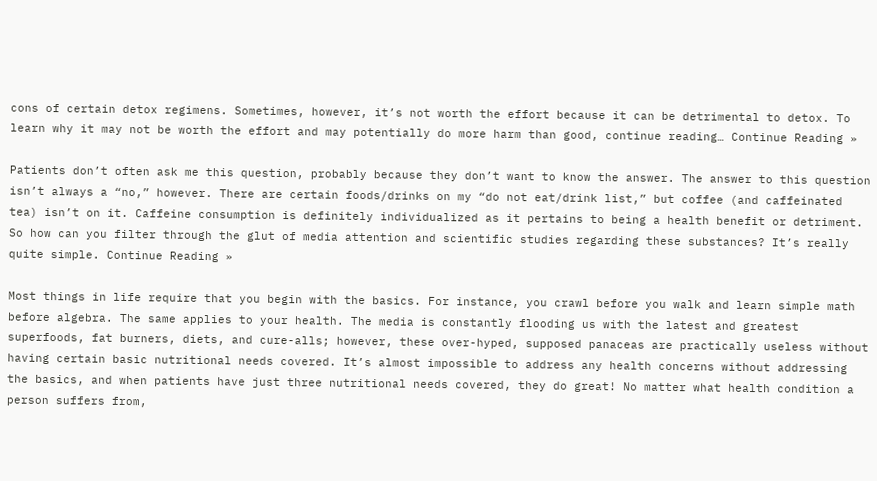cons of certain detox regimens. Sometimes, however, it’s not worth the effort because it can be detrimental to detox. To learn why it may not be worth the effort and may potentially do more harm than good, continue reading… Continue Reading »

Patients don’t often ask me this question, probably because they don’t want to know the answer. The answer to this question isn’t always a “no,” however. There are certain foods/drinks on my “do not eat/drink list,” but coffee (and caffeinated tea) isn’t on it. Caffeine consumption is definitely individualized as it pertains to being a health benefit or detriment. So how can you filter through the glut of media attention and scientific studies regarding these substances? It’s really quite simple. Continue Reading »

Most things in life require that you begin with the basics. For instance, you crawl before you walk and learn simple math before algebra. The same applies to your health. The media is constantly flooding us with the latest and greatest superfoods, fat burners, diets, and cure-alls; however, these over-hyped, supposed panaceas are practically useless without having certain basic nutritional needs covered. It’s almost impossible to address any health concerns without addressing the basics, and when patients have just three nutritional needs covered, they do great! No matter what health condition a person suffers from,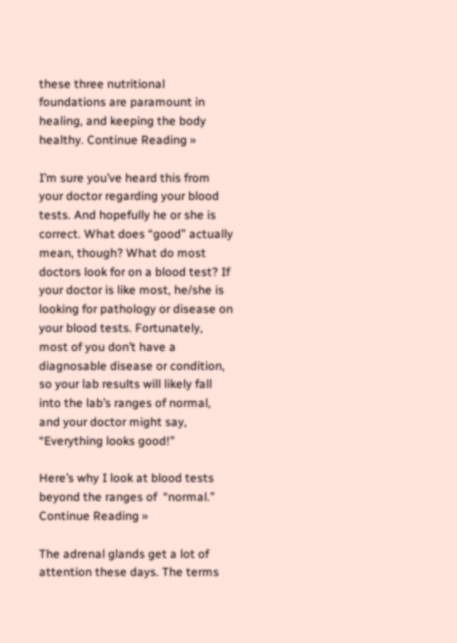these three nutritional foundations are paramount in healing, and keeping the body healthy. Continue Reading »

I’m sure you’ve heard this from your doctor regarding your blood tests. And hopefully he or she is correct. What does “good” actually mean, though? What do most doctors look for on a blood test? If your doctor is like most, he/she is looking for pathology or disease on your blood tests. Fortunately, most of you don’t have a diagnosable disease or condition, so your lab results will likely fall into the lab’s ranges of normal, and your doctor might say, “Everything looks good!”

Here’s why I look at blood tests beyond the ranges of  “normal.” Continue Reading »

The adrenal glands get a lot of attention these days. The terms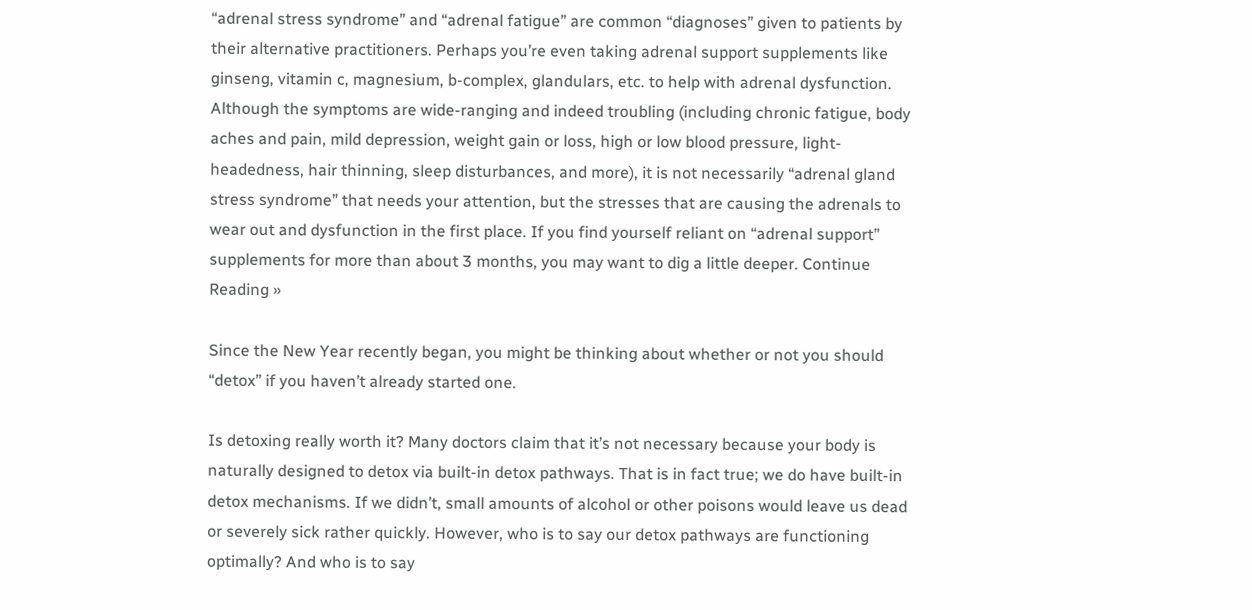“adrenal stress syndrome” and “adrenal fatigue” are common “diagnoses” given to patients by their alternative practitioners. Perhaps you’re even taking adrenal support supplements like ginseng, vitamin c, magnesium, b-complex, glandulars, etc. to help with adrenal dysfunction. Although the symptoms are wide-ranging and indeed troubling (including chronic fatigue, body aches and pain, mild depression, weight gain or loss, high or low blood pressure, light-headedness, hair thinning, sleep disturbances, and more), it is not necessarily “adrenal gland stress syndrome” that needs your attention, but the stresses that are causing the adrenals to wear out and dysfunction in the first place. If you find yourself reliant on “adrenal support” supplements for more than about 3 months, you may want to dig a little deeper. Continue Reading »

Since the New Year recently began, you might be thinking about whether or not you should “detox” if you haven’t already started one.

Is detoxing really worth it? Many doctors claim that it’s not necessary because your body is naturally designed to detox via built-in detox pathways. That is in fact true; we do have built-in detox mechanisms. If we didn’t, small amounts of alcohol or other poisons would leave us dead or severely sick rather quickly. However, who is to say our detox pathways are functioning optimally? And who is to say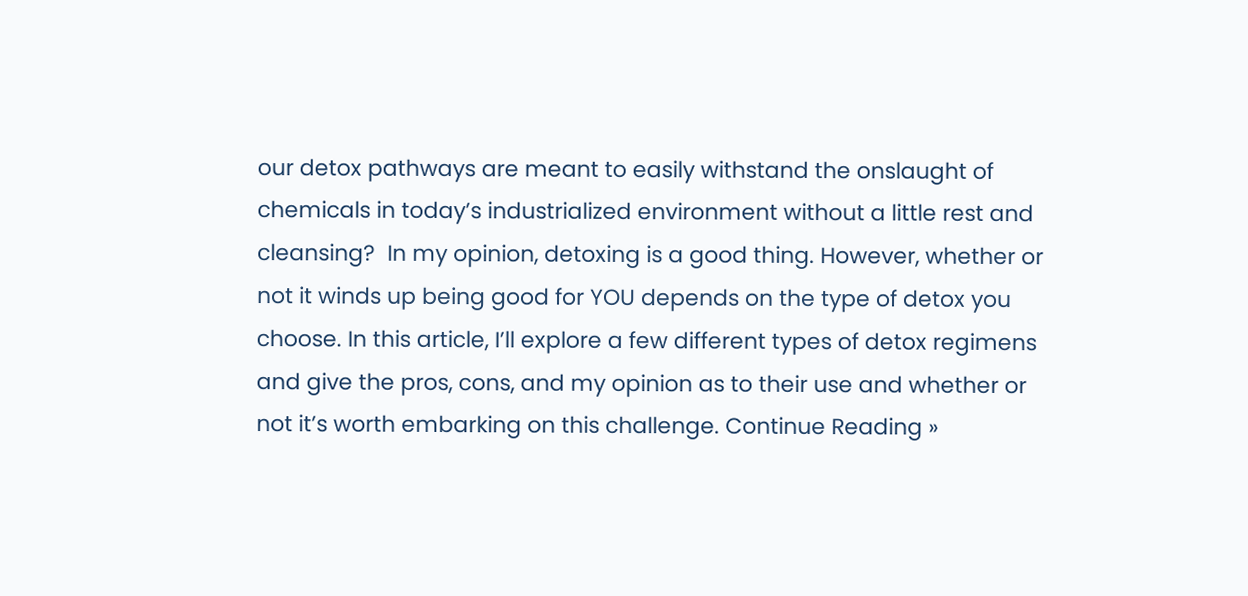our detox pathways are meant to easily withstand the onslaught of chemicals in today’s industrialized environment without a little rest and cleansing?  In my opinion, detoxing is a good thing. However, whether or not it winds up being good for YOU depends on the type of detox you choose. In this article, I’ll explore a few different types of detox regimens and give the pros, cons, and my opinion as to their use and whether or not it’s worth embarking on this challenge. Continue Reading »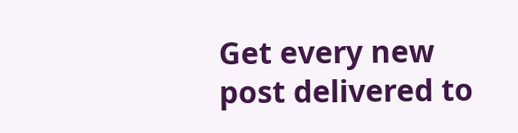Get every new post delivered to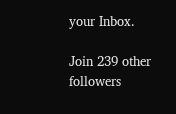your Inbox.

Join 239 other followers